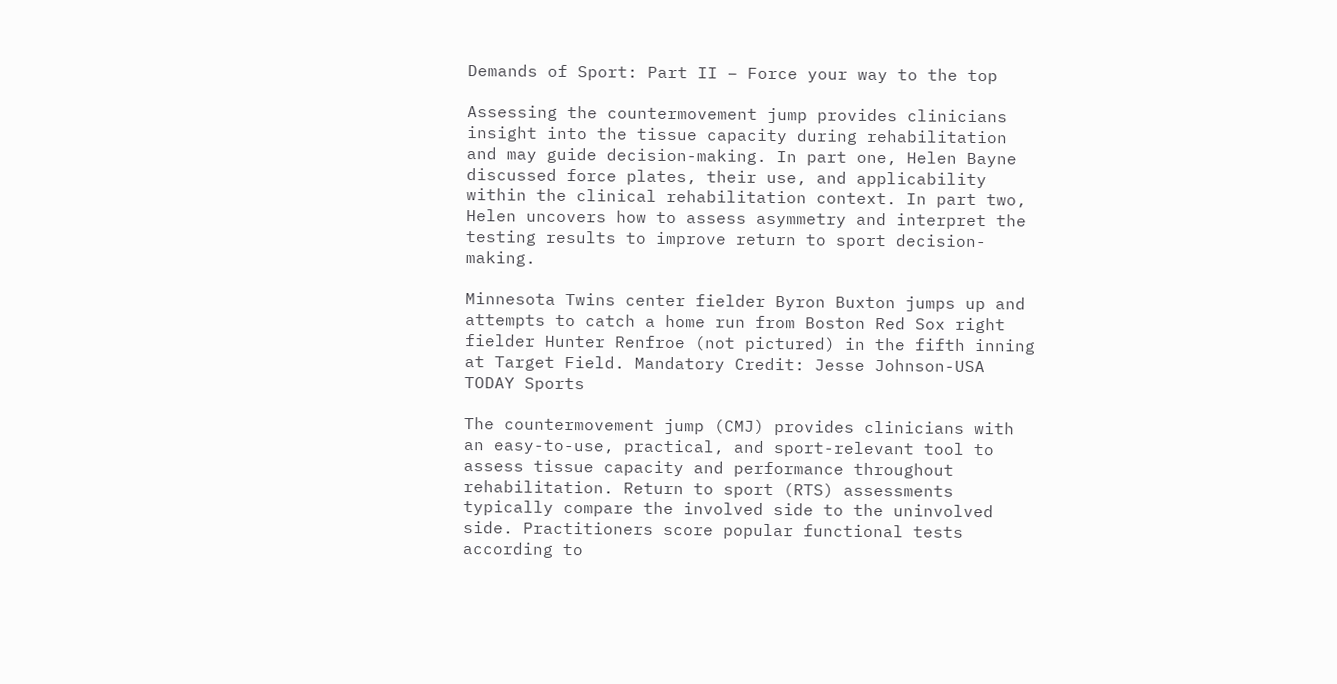Demands of Sport: Part II – Force your way to the top

Assessing the countermovement jump provides clinicians insight into the tissue capacity during rehabilitation and may guide decision-making. In part one, Helen Bayne discussed force plates, their use, and applicability within the clinical rehabilitation context. In part two, Helen uncovers how to assess asymmetry and interpret the testing results to improve return to sport decision-making.

Minnesota Twins center fielder Byron Buxton jumps up and attempts to catch a home run from Boston Red Sox right fielder Hunter Renfroe (not pictured) in the fifth inning at Target Field. Mandatory Credit: Jesse Johnson-USA TODAY Sports

The countermovement jump (CMJ) provides clinicians with an easy-to-use, practical, and sport-relevant tool to assess tissue capacity and performance throughout rehabilitation. Return to sport (RTS) assessments typically compare the involved side to the uninvolved side. Practitioners score popular functional tests according to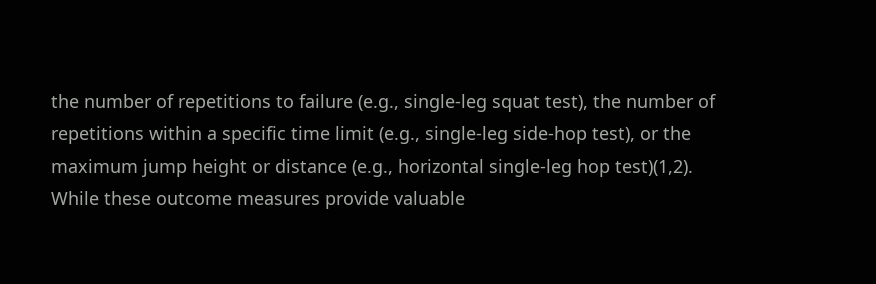the number of repetitions to failure (e.g., single-leg squat test), the number of repetitions within a specific time limit (e.g., single-leg side-hop test), or the maximum jump height or distance (e.g., horizontal single-leg hop test)(1,2). While these outcome measures provide valuable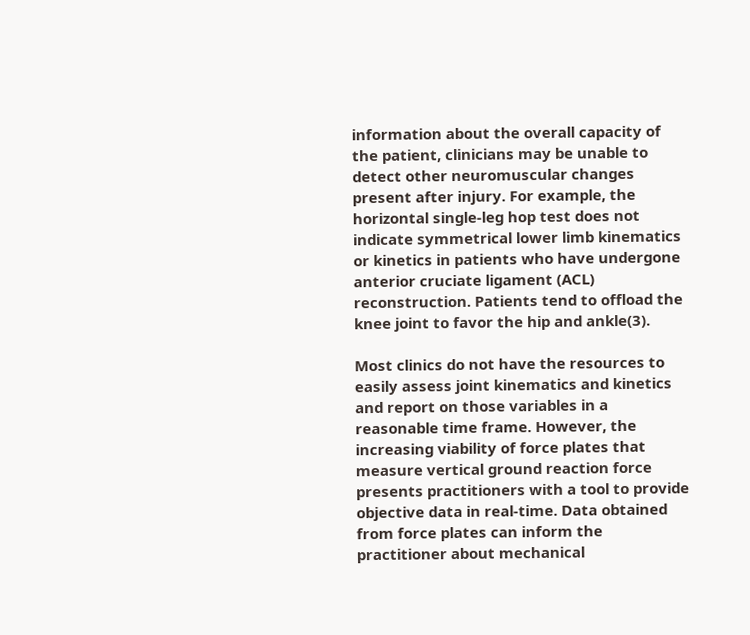information about the overall capacity of the patient, clinicians may be unable to detect other neuromuscular changes present after injury. For example, the horizontal single-leg hop test does not indicate symmetrical lower limb kinematics or kinetics in patients who have undergone anterior cruciate ligament (ACL) reconstruction. Patients tend to offload the knee joint to favor the hip and ankle(3).

Most clinics do not have the resources to easily assess joint kinematics and kinetics and report on those variables in a reasonable time frame. However, the increasing viability of force plates that measure vertical ground reaction force presents practitioners with a tool to provide objective data in real-time. Data obtained from force plates can inform the practitioner about mechanical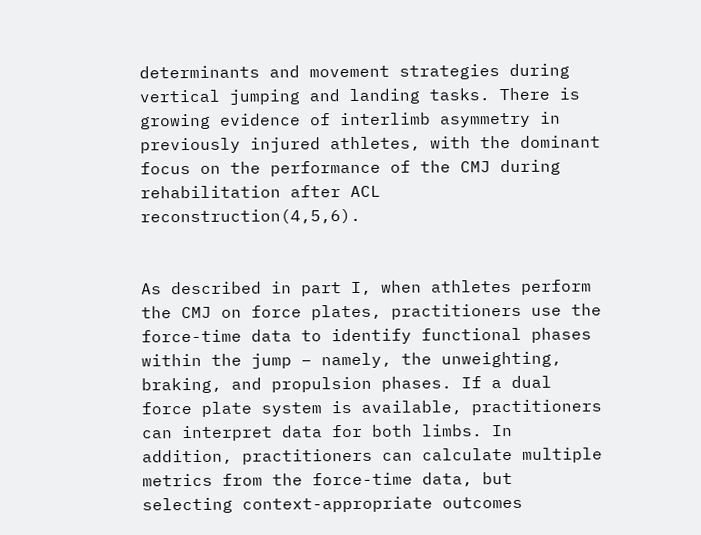determinants and movement strategies during vertical jumping and landing tasks. There is growing evidence of interlimb asymmetry in previously injured athletes, with the dominant focus on the performance of the CMJ during rehabilitation after ACL reconstruction(4,5,6).


As described in part I, when athletes perform the CMJ on force plates, practitioners use the force-time data to identify functional phases within the jump – namely, the unweighting, braking, and propulsion phases. If a dual force plate system is available, practitioners can interpret data for both limbs. In addition, practitioners can calculate multiple metrics from the force-time data, but selecting context-appropriate outcomes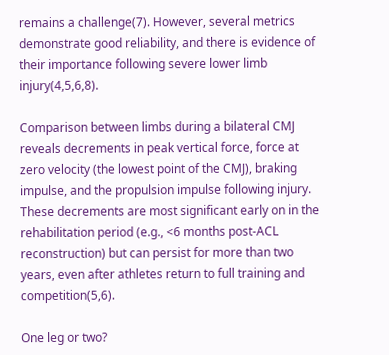remains a challenge(7). However, several metrics demonstrate good reliability, and there is evidence of their importance following severe lower limb injury(4,5,6,8).

Comparison between limbs during a bilateral CMJ reveals decrements in peak vertical force, force at zero velocity (the lowest point of the CMJ), braking impulse, and the propulsion impulse following injury. These decrements are most significant early on in the rehabilitation period (e.g., <6 months post-ACL reconstruction) but can persist for more than two years, even after athletes return to full training and competition(5,6).

One leg or two?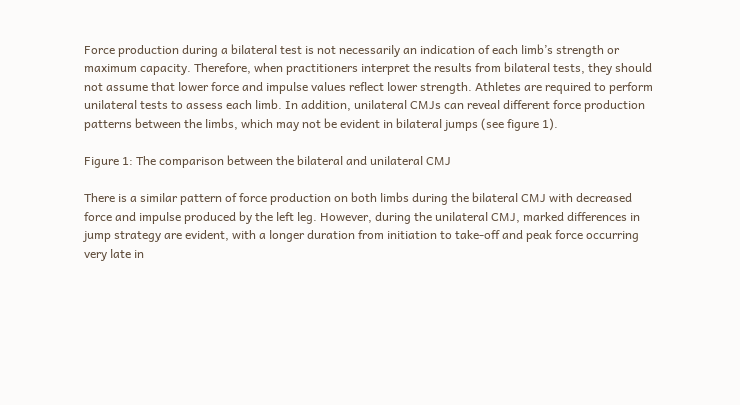Force production during a bilateral test is not necessarily an indication of each limb’s strength or maximum capacity. Therefore, when practitioners interpret the results from bilateral tests, they should not assume that lower force and impulse values reflect lower strength. Athletes are required to perform unilateral tests to assess each limb. In addition, unilateral CMJs can reveal different force production patterns between the limbs, which may not be evident in bilateral jumps (see figure 1).

Figure 1: The comparison between the bilateral and unilateral CMJ

There is a similar pattern of force production on both limbs during the bilateral CMJ with decreased force and impulse produced by the left leg. However, during the unilateral CMJ, marked differences in jump strategy are evident, with a longer duration from initiation to take-off and peak force occurring very late in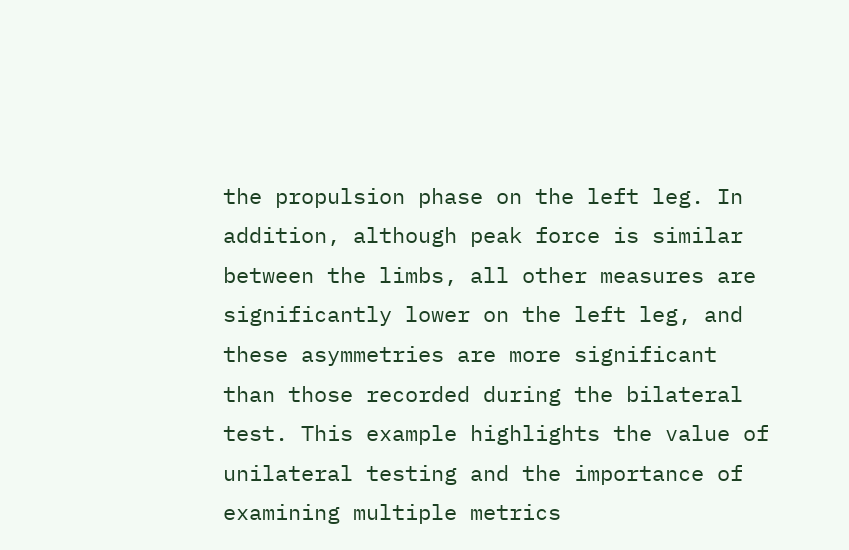the propulsion phase on the left leg. In addition, although peak force is similar between the limbs, all other measures are significantly lower on the left leg, and these asymmetries are more significant than those recorded during the bilateral test. This example highlights the value of unilateral testing and the importance of examining multiple metrics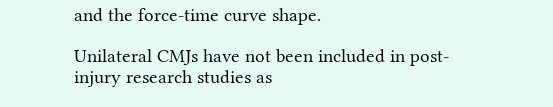and the force-time curve shape.

Unilateral CMJs have not been included in post-injury research studies as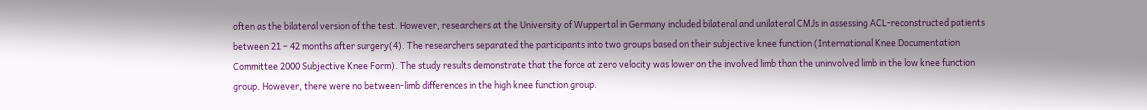often as the bilateral version of the test. However, researchers at the University of Wuppertal in Germany included bilateral and unilateral CMJs in assessing ACL-reconstructed patients between 21 – 42 months after surgery(4). The researchers separated the participants into two groups based on their subjective knee function (International Knee Documentation Committee 2000 Subjective Knee Form). The study results demonstrate that the force at zero velocity was lower on the involved limb than the uninvolved limb in the low knee function group. However, there were no between-limb differences in the high knee function group.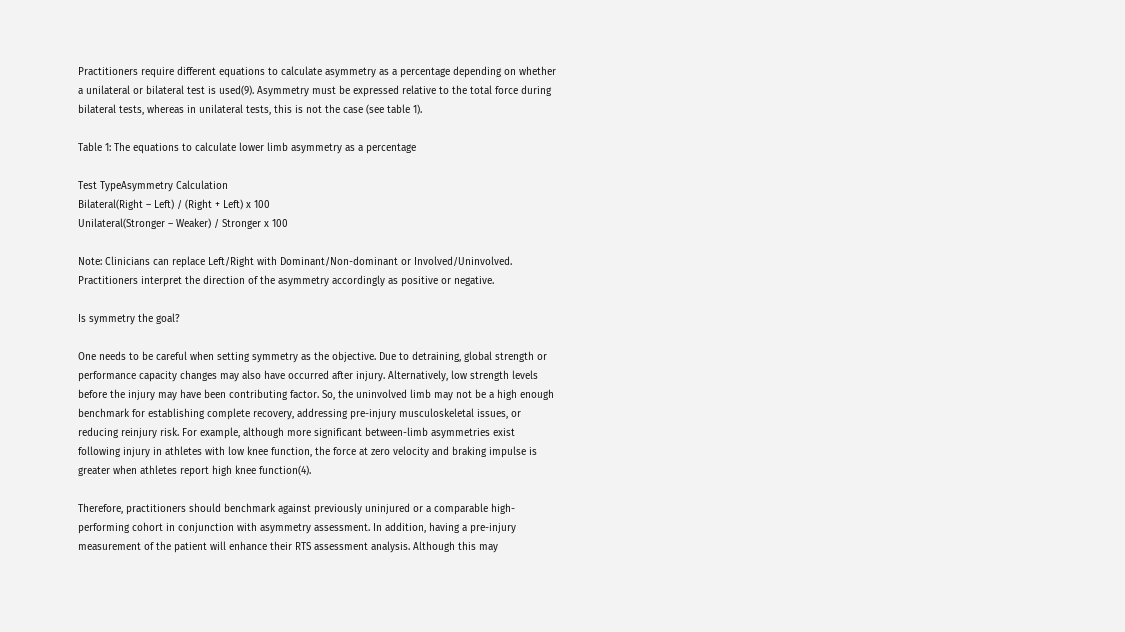Practitioners require different equations to calculate asymmetry as a percentage depending on whether a unilateral or bilateral test is used(9). Asymmetry must be expressed relative to the total force during bilateral tests, whereas in unilateral tests, this is not the case (see table 1).

Table 1: The equations to calculate lower limb asymmetry as a percentage

Test TypeAsymmetry Calculation
Bilateral(Right – Left) / (Right + Left) x 100
Unilateral(Stronger – Weaker) / Stronger x 100

Note: Clinicians can replace Left/Right with Dominant/Non-dominant or Involved/Uninvolved. Practitioners interpret the direction of the asymmetry accordingly as positive or negative.

Is symmetry the goal?

One needs to be careful when setting symmetry as the objective. Due to detraining, global strength or performance capacity changes may also have occurred after injury. Alternatively, low strength levels before the injury may have been contributing factor. So, the uninvolved limb may not be a high enough benchmark for establishing complete recovery, addressing pre-injury musculoskeletal issues, or reducing reinjury risk. For example, although more significant between-limb asymmetries exist following injury in athletes with low knee function, the force at zero velocity and braking impulse is greater when athletes report high knee function(4).

Therefore, practitioners should benchmark against previously uninjured or a comparable high-performing cohort in conjunction with asymmetry assessment. In addition, having a pre-injury measurement of the patient will enhance their RTS assessment analysis. Although this may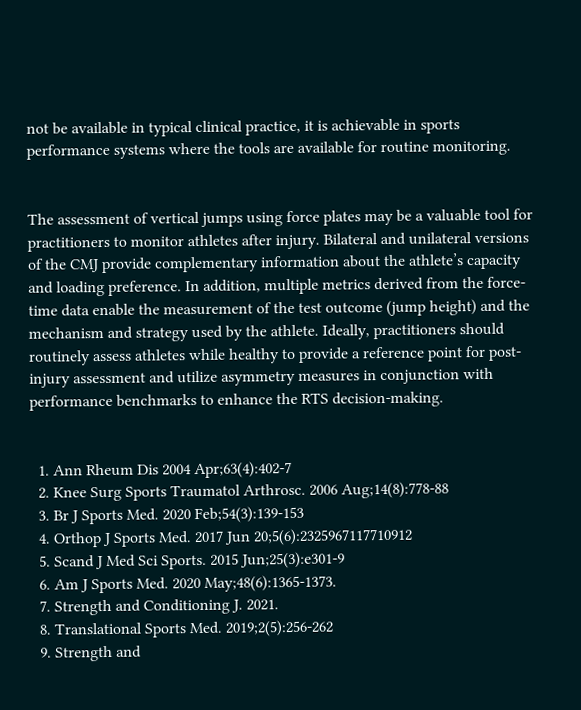not be available in typical clinical practice, it is achievable in sports performance systems where the tools are available for routine monitoring.


The assessment of vertical jumps using force plates may be a valuable tool for practitioners to monitor athletes after injury. Bilateral and unilateral versions of the CMJ provide complementary information about the athlete’s capacity and loading preference. In addition, multiple metrics derived from the force-time data enable the measurement of the test outcome (jump height) and the mechanism and strategy used by the athlete. Ideally, practitioners should routinely assess athletes while healthy to provide a reference point for post-injury assessment and utilize asymmetry measures in conjunction with performance benchmarks to enhance the RTS decision-making.


  1. Ann Rheum Dis 2004 Apr;63(4):402-7
  2. Knee Surg Sports Traumatol Arthrosc. 2006 Aug;14(8):778-88
  3. Br J Sports Med. 2020 Feb;54(3):139-153
  4. Orthop J Sports Med. 2017 Jun 20;5(6):2325967117710912
  5. Scand J Med Sci Sports. 2015 Jun;25(3):e301-9
  6. Am J Sports Med. 2020 May;48(6):1365-1373.
  7. Strength and Conditioning J. 2021.
  8. Translational Sports Med. 2019;2(5):256-262
  9. Strength and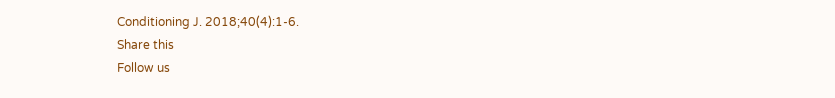Conditioning J. 2018;40(4):1-6.
Share this
Follow us